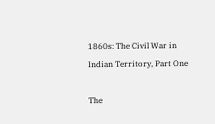1860s: The Civil War in Indian Territory, Part One

The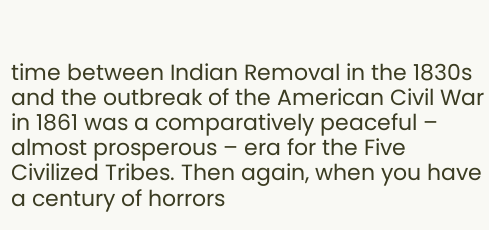time between Indian Removal in the 1830s and the outbreak of the American Civil War in 1861 was a comparatively peaceful – almost prosperous – era for the Five Civilized Tribes. Then again, when you have a century of horrors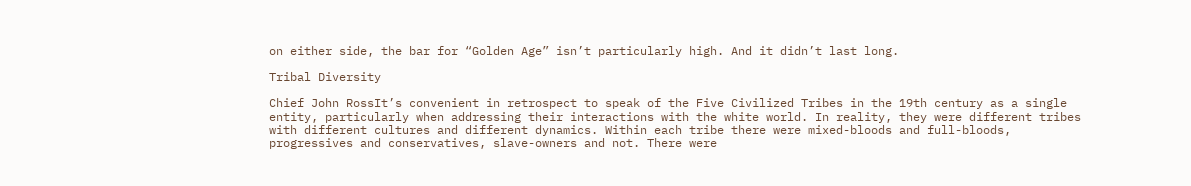on either side, the bar for “Golden Age” isn’t particularly high. And it didn’t last long.

Tribal Diversity

Chief John RossIt’s convenient in retrospect to speak of the Five Civilized Tribes in the 19th century as a single entity, particularly when addressing their interactions with the white world. In reality, they were different tribes with different cultures and different dynamics. Within each tribe there were mixed-bloods and full-bloods, progressives and conservatives, slave-owners and not. There were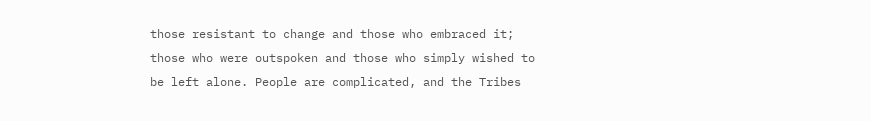those resistant to change and those who embraced it; those who were outspoken and those who simply wished to be left alone. People are complicated, and the Tribes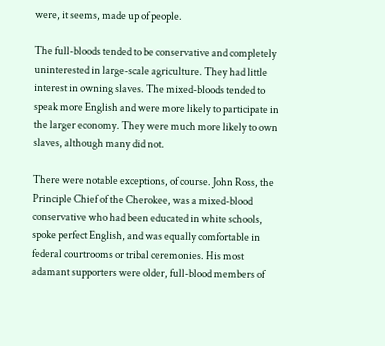were, it seems, made up of people.

The full-bloods tended to be conservative and completely uninterested in large-scale agriculture. They had little interest in owning slaves. The mixed-bloods tended to speak more English and were more likely to participate in the larger economy. They were much more likely to own slaves, although many did not.

There were notable exceptions, of course. John Ross, the Principle Chief of the Cherokee, was a mixed-blood conservative who had been educated in white schools, spoke perfect English, and was equally comfortable in federal courtrooms or tribal ceremonies. His most adamant supporters were older, full-blood members of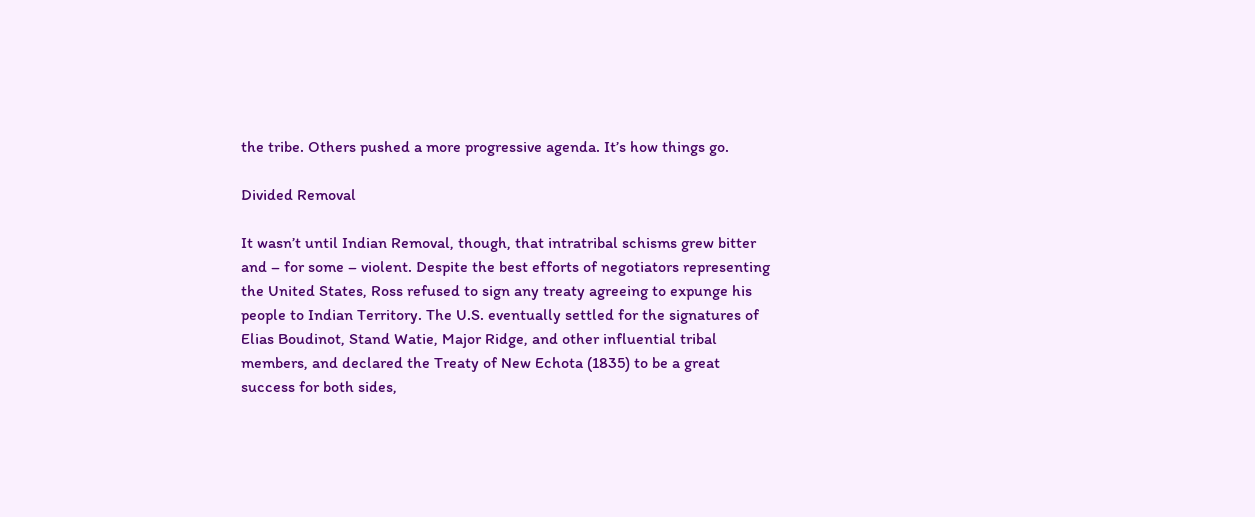the tribe. Others pushed a more progressive agenda. It’s how things go.

Divided Removal

It wasn’t until Indian Removal, though, that intratribal schisms grew bitter and – for some – violent. Despite the best efforts of negotiators representing the United States, Ross refused to sign any treaty agreeing to expunge his people to Indian Territory. The U.S. eventually settled for the signatures of Elias Boudinot, Stand Watie, Major Ridge, and other influential tribal members, and declared the Treaty of New Echota (1835) to be a great success for both sides,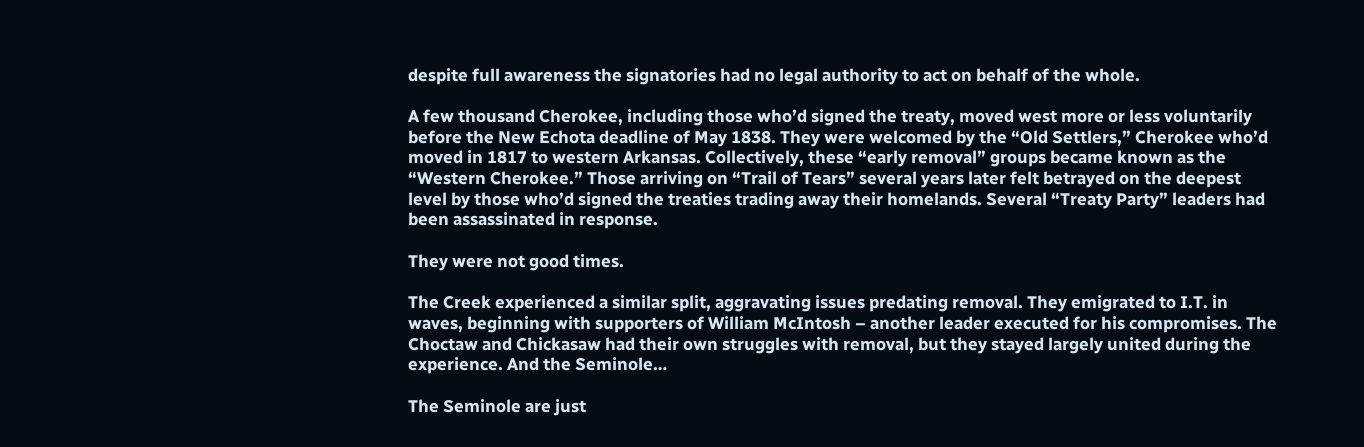despite full awareness the signatories had no legal authority to act on behalf of the whole.

A few thousand Cherokee, including those who’d signed the treaty, moved west more or less voluntarily before the New Echota deadline of May 1838. They were welcomed by the “Old Settlers,” Cherokee who’d moved in 1817 to western Arkansas. Collectively, these “early removal” groups became known as the “Western Cherokee.” Those arriving on “Trail of Tears” several years later felt betrayed on the deepest level by those who’d signed the treaties trading away their homelands. Several “Treaty Party” leaders had been assassinated in response.

They were not good times.

The Creek experienced a similar split, aggravating issues predating removal. They emigrated to I.T. in waves, beginning with supporters of William McIntosh – another leader executed for his compromises. The Choctaw and Chickasaw had their own struggles with removal, but they stayed largely united during the experience. And the Seminole…

The Seminole are just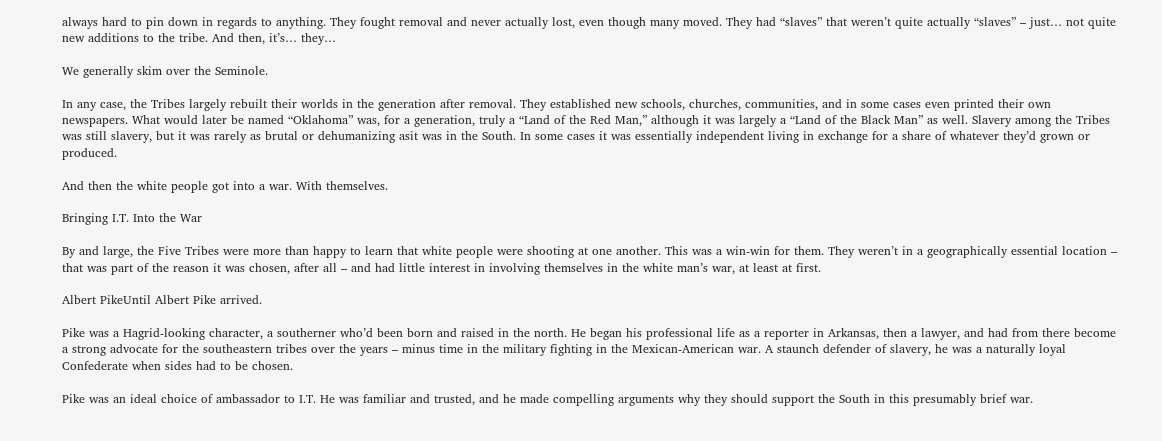always hard to pin down in regards to anything. They fought removal and never actually lost, even though many moved. They had “slaves” that weren’t quite actually “slaves” – just… not quite new additions to the tribe. And then, it’s… they…

We generally skim over the Seminole.

In any case, the Tribes largely rebuilt their worlds in the generation after removal. They established new schools, churches, communities, and in some cases even printed their own newspapers. What would later be named “Oklahoma” was, for a generation, truly a “Land of the Red Man,” although it was largely a “Land of the Black Man” as well. Slavery among the Tribes was still slavery, but it was rarely as brutal or dehumanizing asit was in the South. In some cases it was essentially independent living in exchange for a share of whatever they’d grown or produced.

And then the white people got into a war. With themselves.

Bringing I.T. Into the War

By and large, the Five Tribes were more than happy to learn that white people were shooting at one another. This was a win-win for them. They weren’t in a geographically essential location – that was part of the reason it was chosen, after all – and had little interest in involving themselves in the white man’s war, at least at first.

Albert PikeUntil Albert Pike arrived.

Pike was a Hagrid-looking character, a southerner who’d been born and raised in the north. He began his professional life as a reporter in Arkansas, then a lawyer, and had from there become a strong advocate for the southeastern tribes over the years – minus time in the military fighting in the Mexican-American war. A staunch defender of slavery, he was a naturally loyal Confederate when sides had to be chosen.

Pike was an ideal choice of ambassador to I.T. He was familiar and trusted, and he made compelling arguments why they should support the South in this presumably brief war.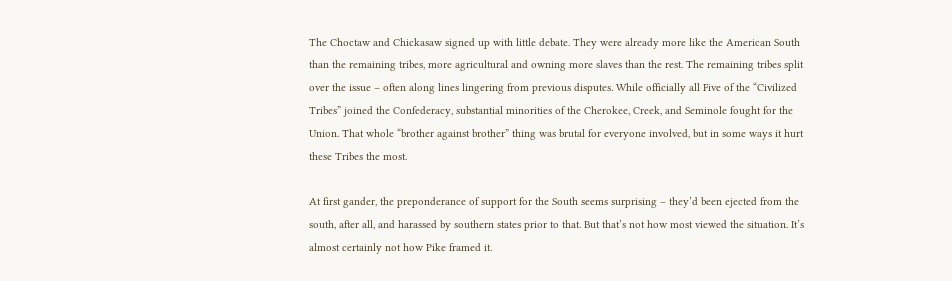The Choctaw and Chickasaw signed up with little debate. They were already more like the American South than the remaining tribes, more agricultural and owning more slaves than the rest. The remaining tribes split over the issue – often along lines lingering from previous disputes. While officially all Five of the “Civilized Tribes” joined the Confederacy, substantial minorities of the Cherokee, Creek, and Seminole fought for the Union. That whole “brother against brother” thing was brutal for everyone involved, but in some ways it hurt these Tribes the most.

At first gander, the preponderance of support for the South seems surprising – they’d been ejected from the south, after all, and harassed by southern states prior to that. But that’s not how most viewed the situation. It’s almost certainly not how Pike framed it.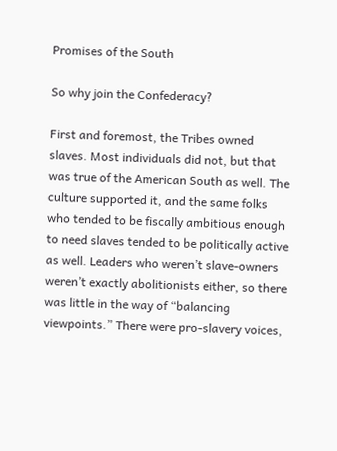Promises of the South

So why join the Confederacy?

First and foremost, the Tribes owned slaves. Most individuals did not, but that was true of the American South as well. The culture supported it, and the same folks who tended to be fiscally ambitious enough to need slaves tended to be politically active as well. Leaders who weren’t slave-owners weren’t exactly abolitionists either, so there was little in the way of “balancing viewpoints.” There were pro-slavery voices,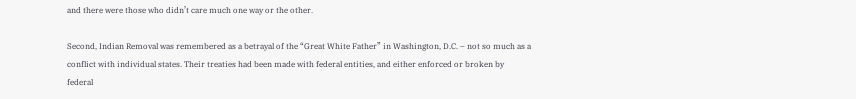and there were those who didn’t care much one way or the other.

Second, Indian Removal was remembered as a betrayal of the “Great White Father” in Washington, D.C. – not so much as a conflict with individual states. Their treaties had been made with federal entities, and either enforced or broken by federal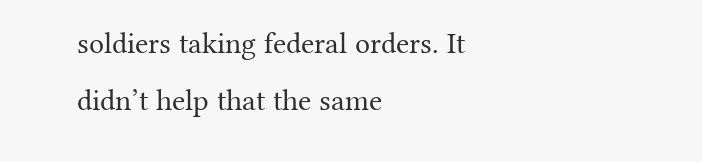soldiers taking federal orders. It didn’t help that the same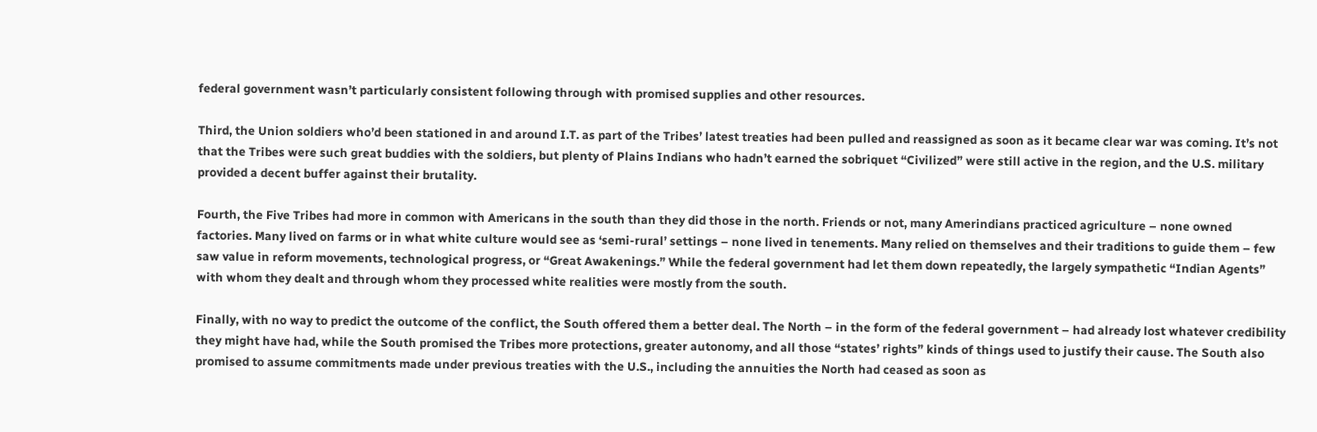federal government wasn’t particularly consistent following through with promised supplies and other resources.

Third, the Union soldiers who’d been stationed in and around I.T. as part of the Tribes’ latest treaties had been pulled and reassigned as soon as it became clear war was coming. It’s not that the Tribes were such great buddies with the soldiers, but plenty of Plains Indians who hadn’t earned the sobriquet “Civilized” were still active in the region, and the U.S. military provided a decent buffer against their brutality.

Fourth, the Five Tribes had more in common with Americans in the south than they did those in the north. Friends or not, many Amerindians practiced agriculture – none owned factories. Many lived on farms or in what white culture would see as ‘semi-rural’ settings – none lived in tenements. Many relied on themselves and their traditions to guide them – few saw value in reform movements, technological progress, or “Great Awakenings.” While the federal government had let them down repeatedly, the largely sympathetic “Indian Agents” with whom they dealt and through whom they processed white realities were mostly from the south.

Finally, with no way to predict the outcome of the conflict, the South offered them a better deal. The North – in the form of the federal government – had already lost whatever credibility they might have had, while the South promised the Tribes more protections, greater autonomy, and all those “states’ rights” kinds of things used to justify their cause. The South also promised to assume commitments made under previous treaties with the U.S., including the annuities the North had ceased as soon as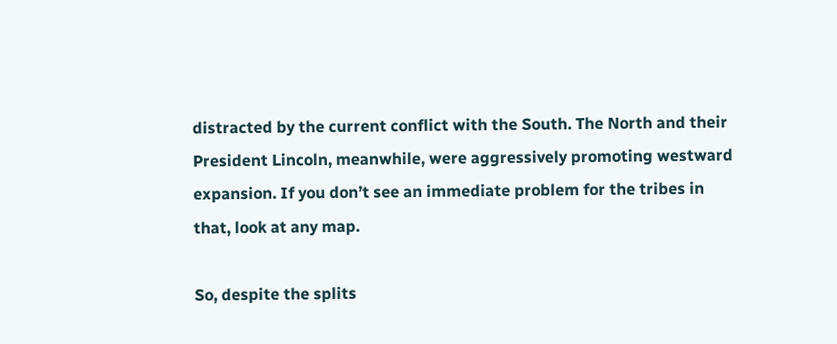distracted by the current conflict with the South. The North and their President Lincoln, meanwhile, were aggressively promoting westward expansion. If you don’t see an immediate problem for the tribes in that, look at any map.

So, despite the splits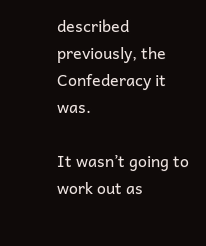described previously, the Confederacy it was.

It wasn’t going to work out as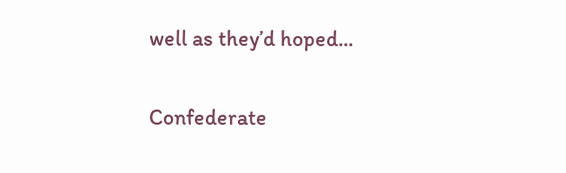well as they’d hoped...

Confederate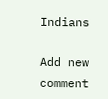Indians

Add new comment